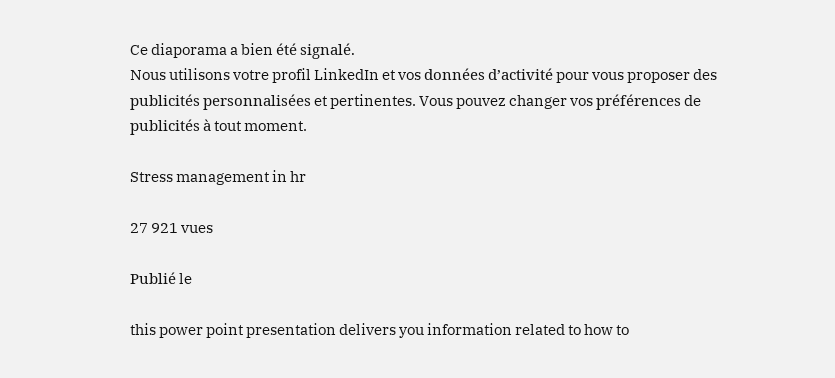Ce diaporama a bien été signalé.
Nous utilisons votre profil LinkedIn et vos données d’activité pour vous proposer des publicités personnalisées et pertinentes. Vous pouvez changer vos préférences de publicités à tout moment.

Stress management in hr

27 921 vues

Publié le

this power point presentation delivers you information related to how to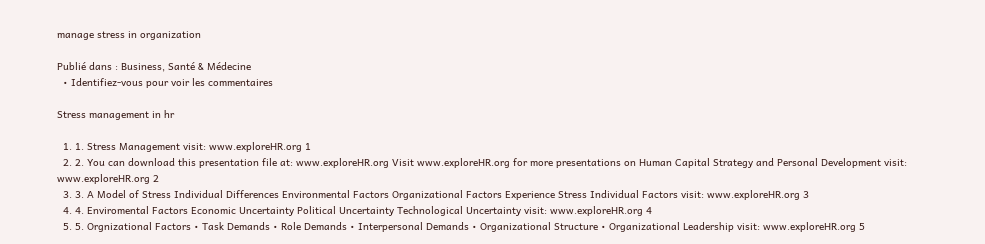manage stress in organization

Publié dans : Business, Santé & Médecine
  • Identifiez-vous pour voir les commentaires

Stress management in hr

  1. 1. Stress Management visit: www.exploreHR.org 1
  2. 2. You can download this presentation file at: www.exploreHR.org Visit www.exploreHR.org for more presentations on Human Capital Strategy and Personal Development visit: www.exploreHR.org 2
  3. 3. A Model of Stress Individual Differences Environmental Factors Organizational Factors Experience Stress Individual Factors visit: www.exploreHR.org 3
  4. 4. Enviromental Factors Economic Uncertainty Political Uncertainty Technological Uncertainty visit: www.exploreHR.org 4
  5. 5. Orgnizational Factors • Task Demands • Role Demands • Interpersonal Demands • Organizational Structure • Organizational Leadership visit: www.exploreHR.org 5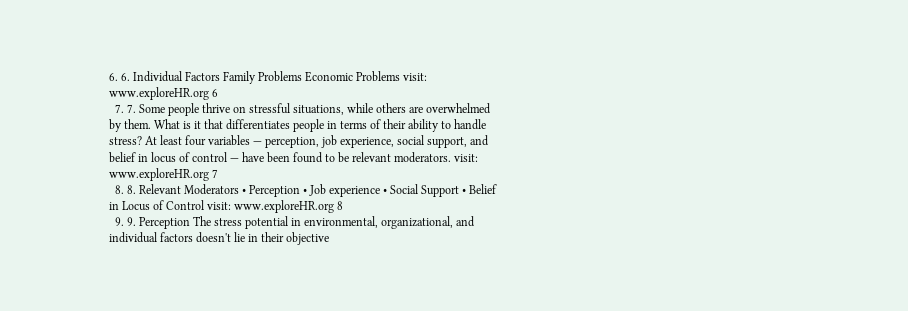6. 6. Individual Factors Family Problems Economic Problems visit: www.exploreHR.org 6
  7. 7. Some people thrive on stressful situations, while others are overwhelmed by them. What is it that differentiates people in terms of their ability to handle stress? At least four variables — perception, job experience, social support, and belief in locus of control — have been found to be relevant moderators. visit: www.exploreHR.org 7
  8. 8. Relevant Moderators • Perception • Job experience • Social Support • Belief in Locus of Control visit: www.exploreHR.org 8
  9. 9. Perception The stress potential in environmental, organizational, and individual factors doesn't lie in their objective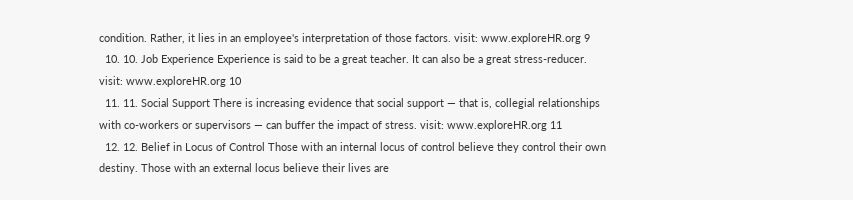condition. Rather, it lies in an employee's interpretation of those factors. visit: www.exploreHR.org 9
  10. 10. Job Experience Experience is said to be a great teacher. It can also be a great stress-reducer. visit: www.exploreHR.org 10
  11. 11. Social Support There is increasing evidence that social support — that is, collegial relationships with co-workers or supervisors — can buffer the impact of stress. visit: www.exploreHR.org 11
  12. 12. Belief in Locus of Control Those with an internal locus of control believe they control their own destiny. Those with an external locus believe their lives are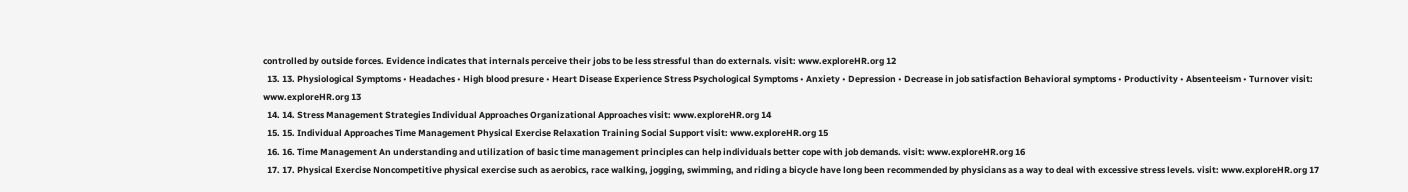controlled by outside forces. Evidence indicates that internals perceive their jobs to be less stressful than do externals. visit: www.exploreHR.org 12
  13. 13. Physiological Symptoms • Headaches • High blood presure • Heart Disease Experience Stress Psychological Symptoms • Anxiety • Depression • Decrease in job satisfaction Behavioral symptoms • Productivity • Absenteeism • Turnover visit: www.exploreHR.org 13
  14. 14. Stress Management Strategies Individual Approaches Organizational Approaches visit: www.exploreHR.org 14
  15. 15. Individual Approaches Time Management Physical Exercise Relaxation Training Social Support visit: www.exploreHR.org 15
  16. 16. Time Management An understanding and utilization of basic time management principles can help individuals better cope with job demands. visit: www.exploreHR.org 16
  17. 17. Physical Exercise Noncompetitive physical exercise such as aerobics, race walking, jogging, swimming, and riding a bicycle have long been recommended by physicians as a way to deal with excessive stress levels. visit: www.exploreHR.org 17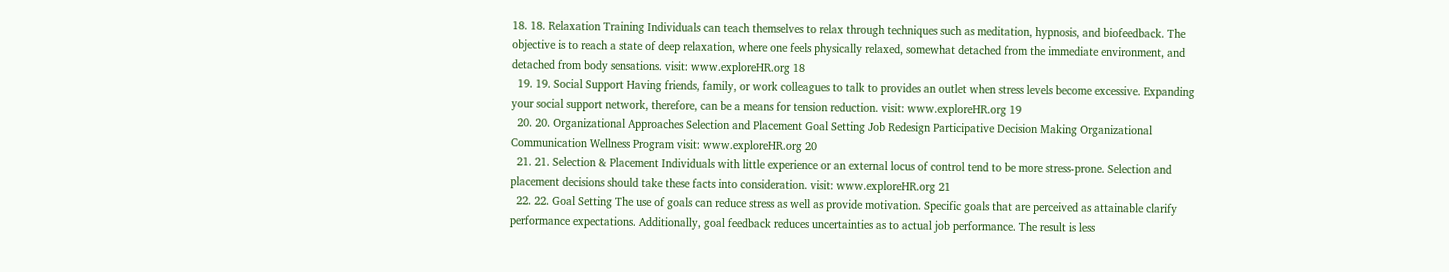18. 18. Relaxation Training Individuals can teach themselves to relax through techniques such as meditation, hypnosis, and biofeedback. The objective is to reach a state of deep relaxation, where one feels physically relaxed, somewhat detached from the immediate environment, and detached from body sensations. visit: www.exploreHR.org 18
  19. 19. Social Support Having friends, family, or work colleagues to talk to provides an outlet when stress levels become excessive. Expanding your social support network, therefore, can be a means for tension reduction. visit: www.exploreHR.org 19
  20. 20. Organizational Approaches Selection and Placement Goal Setting Job Redesign Participative Decision Making Organizational Communication Wellness Program visit: www.exploreHR.org 20
  21. 21. Selection & Placement Individuals with little experience or an external locus of control tend to be more stress-prone. Selection and placement decisions should take these facts into consideration. visit: www.exploreHR.org 21
  22. 22. Goal Setting The use of goals can reduce stress as well as provide motivation. Specific goals that are perceived as attainable clarify performance expectations. Additionally, goal feedback reduces uncertainties as to actual job performance. The result is less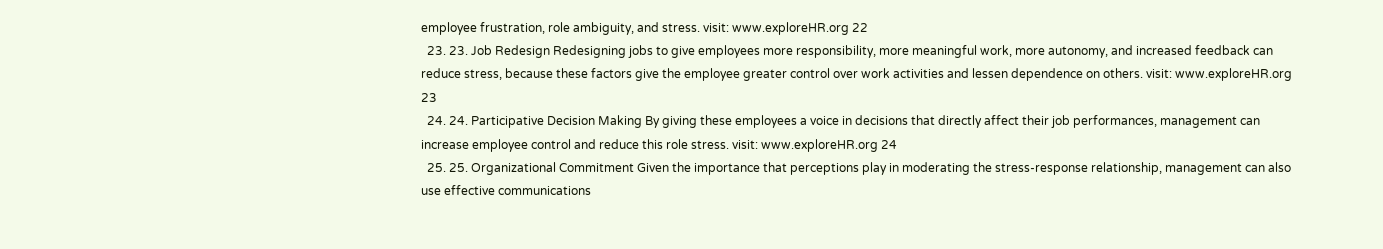employee frustration, role ambiguity, and stress. visit: www.exploreHR.org 22
  23. 23. Job Redesign Redesigning jobs to give employees more responsibility, more meaningful work, more autonomy, and increased feedback can reduce stress, because these factors give the employee greater control over work activities and lessen dependence on others. visit: www.exploreHR.org 23
  24. 24. Participative Decision Making By giving these employees a voice in decisions that directly affect their job performances, management can increase employee control and reduce this role stress. visit: www.exploreHR.org 24
  25. 25. Organizational Commitment Given the importance that perceptions play in moderating the stress-response relationship, management can also use effective communications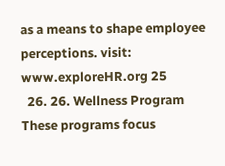as a means to shape employee perceptions. visit: www.exploreHR.org 25
  26. 26. Wellness Program These programs focus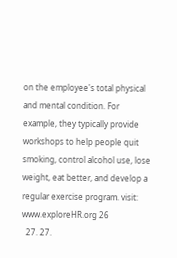on the employee's total physical and mental condition. For example, they typically provide workshops to help people quit smoking, control alcohol use, lose weight, eat better, and develop a regular exercise program. visit: www.exploreHR.org 26
  27. 27.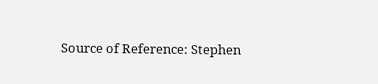Source of Reference: Stephen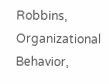Robbins, Organizational Behavior,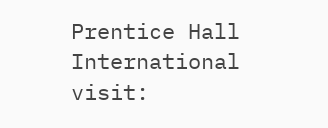Prentice Hall International visit: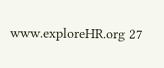www.exploreHR.org 27